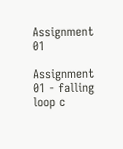Assignment 01

Assignment 01 - falling loop c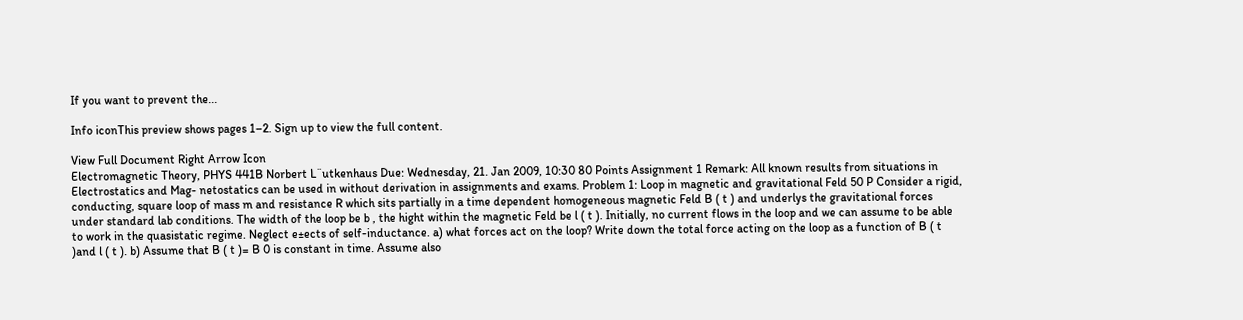If you want to prevent the...

Info iconThis preview shows pages 1–2. Sign up to view the full content.

View Full Document Right Arrow Icon
Electromagnetic Theory, PHYS 441B Norbert L¨utkenhaus Due: Wednesday, 21. Jan 2009, 10:30 80 Points Assignment 1 Remark: All known results from situations in Electrostatics and Mag- netostatics can be used in without derivation in assignments and exams. Problem 1: Loop in magnetic and gravitational Feld 50 P Consider a rigid, conducting, square loop of mass m and resistance R which sits partially in a time dependent homogeneous magnetic Feld B ( t ) and underlys the gravitational forces under standard lab conditions. The width of the loop be b , the hight within the magnetic Feld be l ( t ). Initially, no current flows in the loop and we can assume to be able to work in the quasistatic regime. Neglect e±ects of self-inductance. a) what forces act on the loop? Write down the total force acting on the loop as a function of B ( t )and l ( t ). b) Assume that B ( t )= B 0 is constant in time. Assume also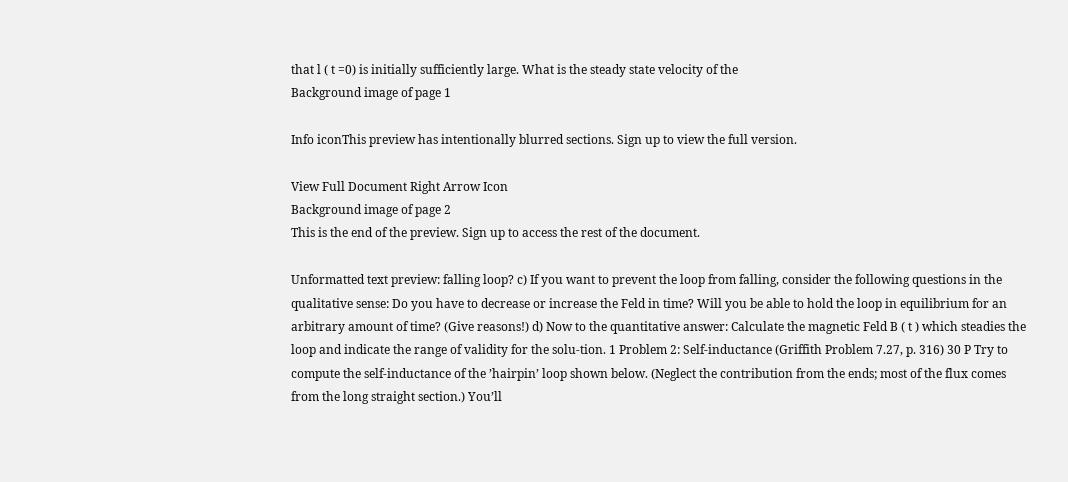that l ( t =0) is initially sufficiently large. What is the steady state velocity of the
Background image of page 1

Info iconThis preview has intentionally blurred sections. Sign up to view the full version.

View Full Document Right Arrow Icon
Background image of page 2
This is the end of the preview. Sign up to access the rest of the document.

Unformatted text preview: falling loop? c) If you want to prevent the loop from falling, consider the following questions in the qualitative sense: Do you have to decrease or increase the Feld in time? Will you be able to hold the loop in equilibrium for an arbitrary amount of time? (Give reasons!) d) Now to the quantitative answer: Calculate the magnetic Feld B ( t ) which steadies the loop and indicate the range of validity for the solu-tion. 1 Problem 2: Self-inductance (Griffith Problem 7.27, p. 316) 30 P Try to compute the self-inductance of the ’hairpin’ loop shown below. (Neglect the contribution from the ends; most of the flux comes from the long straight section.) You’ll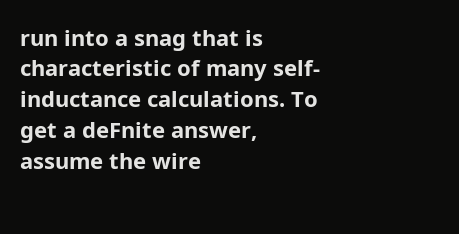run into a snag that is characteristic of many self-inductance calculations. To get a deFnite answer, assume the wire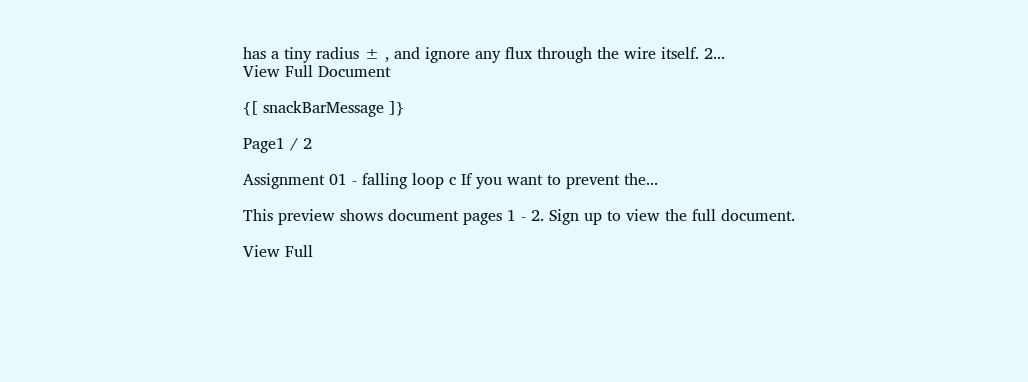has a tiny radius ± , and ignore any flux through the wire itself. 2...
View Full Document

{[ snackBarMessage ]}

Page1 / 2

Assignment 01 - falling loop c If you want to prevent the...

This preview shows document pages 1 - 2. Sign up to view the full document.

View Full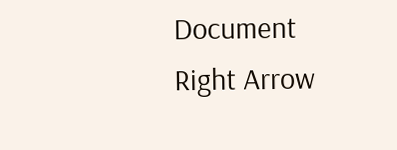Document Right Arrow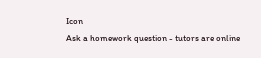Icon
Ask a homework question - tutors are online